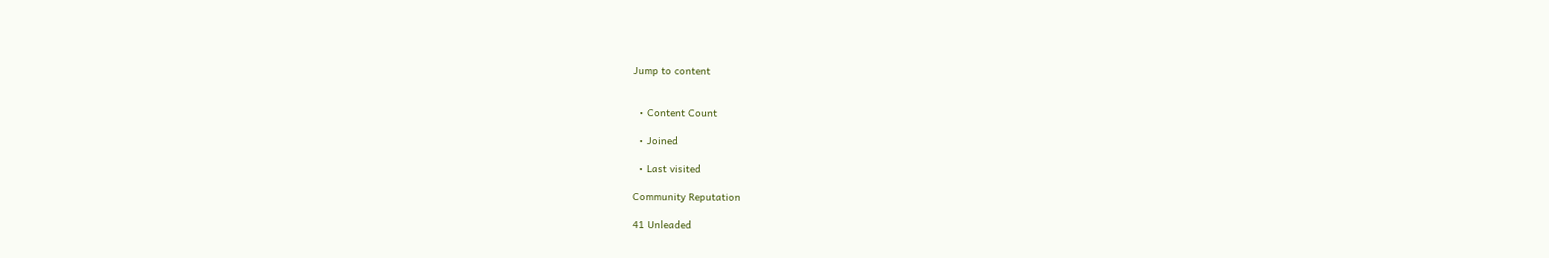Jump to content


  • Content Count

  • Joined

  • Last visited

Community Reputation

41 Unleaded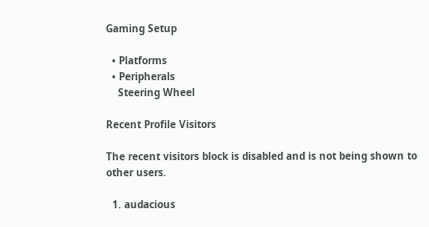Gaming Setup

  • Platforms
  • Peripherals
    Steering Wheel

Recent Profile Visitors

The recent visitors block is disabled and is not being shown to other users.

  1. audacious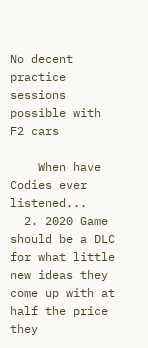No decent practice sessions possible with F2 cars

    When have Codies ever listened...
  2. 2020 Game should be a DLC for what little new ideas they come up with at half the price they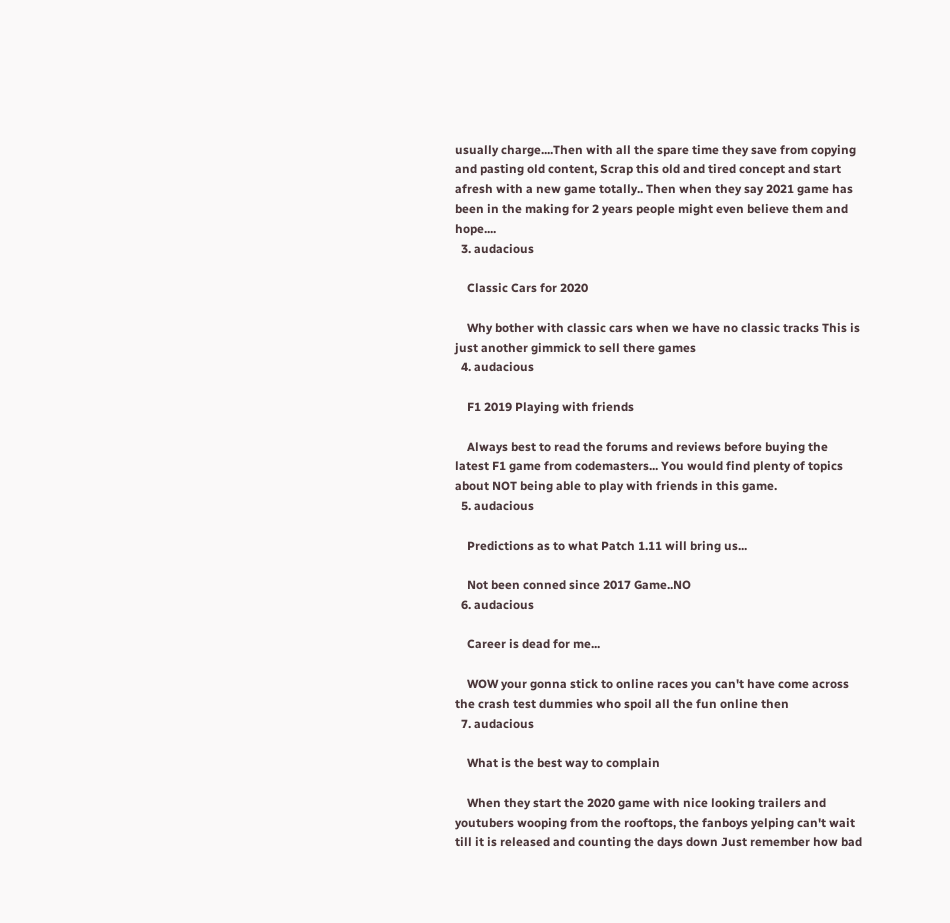usually charge....Then with all the spare time they save from copying and pasting old content, Scrap this old and tired concept and start afresh with a new game totally.. Then when they say 2021 game has been in the making for 2 years people might even believe them and hope....
  3. audacious

    Classic Cars for 2020

    Why bother with classic cars when we have no classic tracks This is just another gimmick to sell there games
  4. audacious

    F1 2019 Playing with friends

    Always best to read the forums and reviews before buying the latest F1 game from codemasters... You would find plenty of topics about NOT being able to play with friends in this game.
  5. audacious

    Predictions as to what Patch 1.11 will bring us...

    Not been conned since 2017 Game..NO
  6. audacious

    Career is dead for me...

    WOW your gonna stick to online races you can't have come across the crash test dummies who spoil all the fun online then
  7. audacious

    What is the best way to complain

    When they start the 2020 game with nice looking trailers and youtubers wooping from the rooftops, the fanboys yelping can't wait till it is released and counting the days down Just remember how bad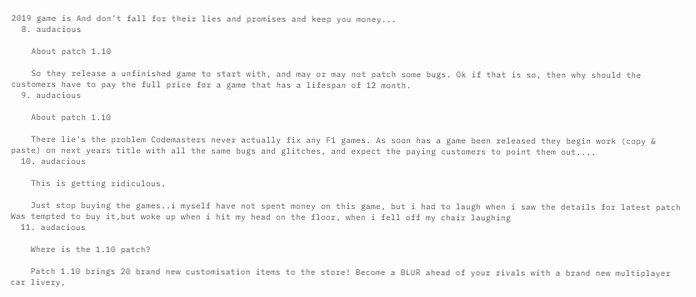2019 game is And don't fall for their lies and promises and keep you money...
  8. audacious

    About patch 1.10

    So they release a unfinished game to start with, and may or may not patch some bugs. Ok if that is so, then why should the customers have to pay the full price for a game that has a lifespan of 12 month.
  9. audacious

    About patch 1.10

    There lie's the problem Codemasters never actually fix any F1 games. As soon has a game been released they begin work (copy & paste) on next years title with all the same bugs and glitches, and expect the paying customers to point them out....
  10. audacious

    This is getting ridiculous.

    Just stop buying the games..i myself have not spent money on this game, but i had to laugh when i saw the details for latest patch Was tempted to buy it,but woke up when i hit my head on the floor, when i fell off my chair laughing
  11. audacious

    Where is the 1.10 patch?

    Patch 1.10 brings 20 brand new customisation items to the store! Become a BLUR ahead of your rivals with a brand new multiplayer car livery,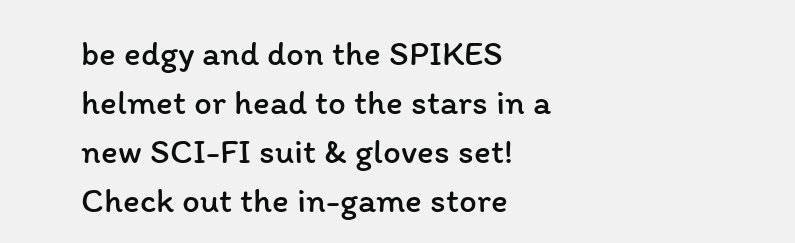be edgy and don the SPIKES helmet or head to the stars in a new SCI-FI suit & gloves set! Check out the in-game store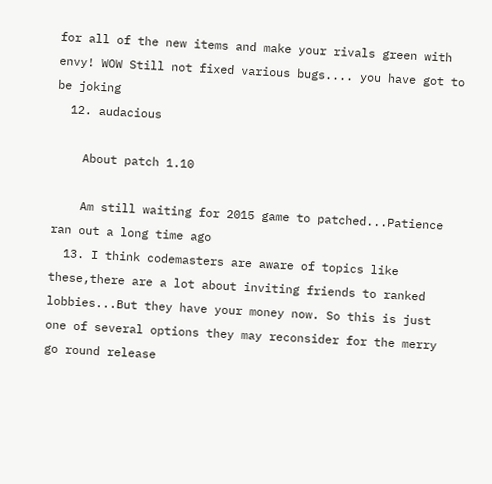for all of the new items and make your rivals green with envy! WOW Still not fixed various bugs.... you have got to be joking
  12. audacious

    About patch 1.10

    Am still waiting for 2015 game to patched...Patience ran out a long time ago
  13. I think codemasters are aware of topics like these,there are a lot about inviting friends to ranked lobbies...But they have your money now. So this is just one of several options they may reconsider for the merry go round release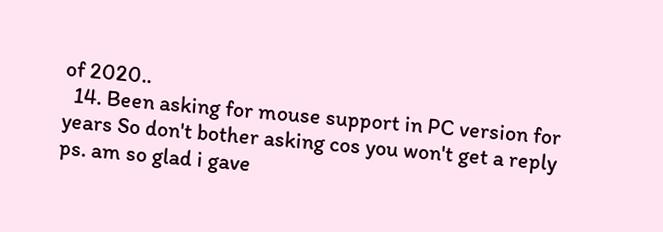of 2020..
  14. Been asking for mouse support in PC version for years So don't bother asking cos you won't get a reply ps. am so glad i gave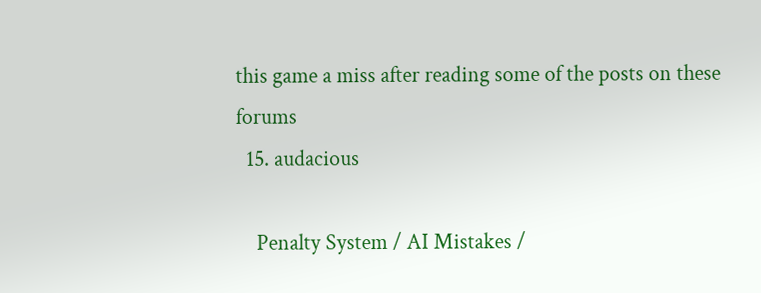this game a miss after reading some of the posts on these forums
  15. audacious

    Penalty System / AI Mistakes /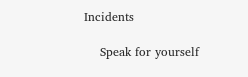Incidents

    Speak for yourself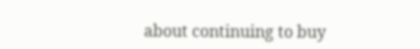about continuing to buy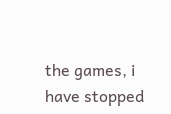the games, i have stopped